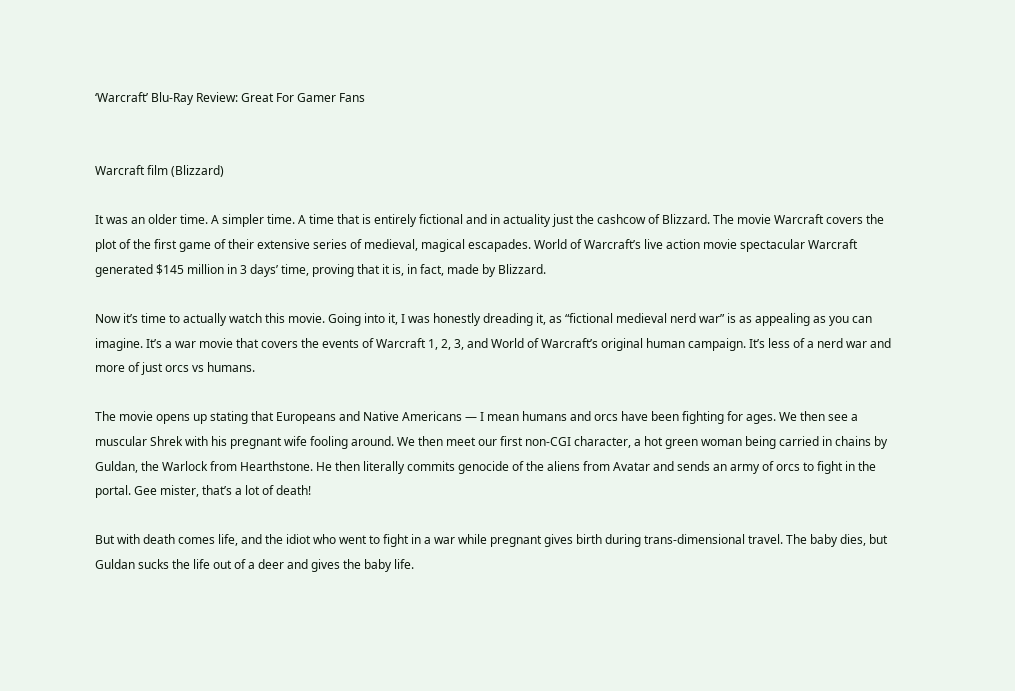‘Warcraft’ Blu-Ray Review: Great For Gamer Fans


Warcraft film (Blizzard)

It was an older time. A simpler time. A time that is entirely fictional and in actuality just the cashcow of Blizzard. The movie Warcraft covers the plot of the first game of their extensive series of medieval, magical escapades. World of Warcraft’s live action movie spectacular Warcraft generated $145 million in 3 days’ time, proving that it is, in fact, made by Blizzard.

Now it’s time to actually watch this movie. Going into it, I was honestly dreading it, as “fictional medieval nerd war” is as appealing as you can imagine. It’s a war movie that covers the events of Warcraft 1, 2, 3, and World of Warcraft’s original human campaign. It’s less of a nerd war and more of just orcs vs humans.

The movie opens up stating that Europeans and Native Americans — I mean humans and orcs have been fighting for ages. We then see a muscular Shrek with his pregnant wife fooling around. We then meet our first non-CGI character, a hot green woman being carried in chains by Guldan, the Warlock from Hearthstone. He then literally commits genocide of the aliens from Avatar and sends an army of orcs to fight in the portal. Gee mister, that’s a lot of death!

But with death comes life, and the idiot who went to fight in a war while pregnant gives birth during trans-dimensional travel. The baby dies, but Guldan sucks the life out of a deer and gives the baby life.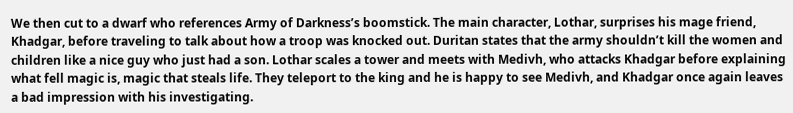We then cut to a dwarf who references Army of Darkness’s boomstick. The main character, Lothar, surprises his mage friend, Khadgar, before traveling to talk about how a troop was knocked out. Duritan states that the army shouldn’t kill the women and children like a nice guy who just had a son. Lothar scales a tower and meets with Medivh, who attacks Khadgar before explaining what fell magic is, magic that steals life. They teleport to the king and he is happy to see Medivh, and Khadgar once again leaves a bad impression with his investigating.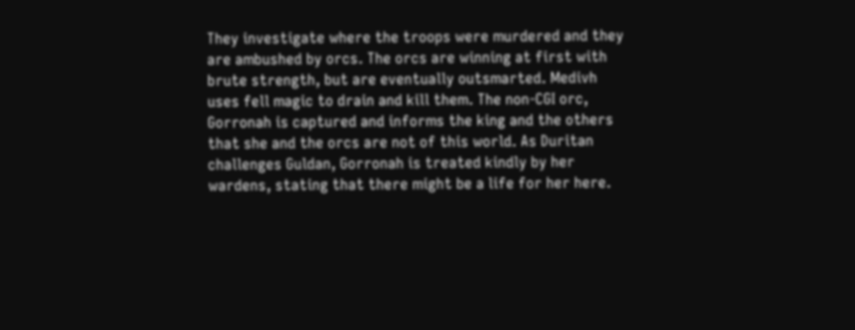They investigate where the troops were murdered and they are ambushed by orcs. The orcs are winning at first with brute strength, but are eventually outsmarted. Medivh uses fell magic to drain and kill them. The non-CGI orc, Gorronah is captured and informs the king and the others that she and the orcs are not of this world. As Duritan challenges Guldan, Gorronah is treated kindly by her wardens, stating that there might be a life for her here.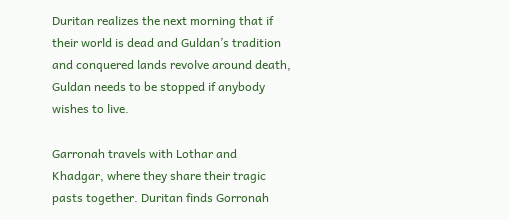Duritan realizes the next morning that if their world is dead and Guldan’s tradition and conquered lands revolve around death, Guldan needs to be stopped if anybody wishes to live.

Garronah travels with Lothar and Khadgar, where they share their tragic pasts together. Duritan finds Gorronah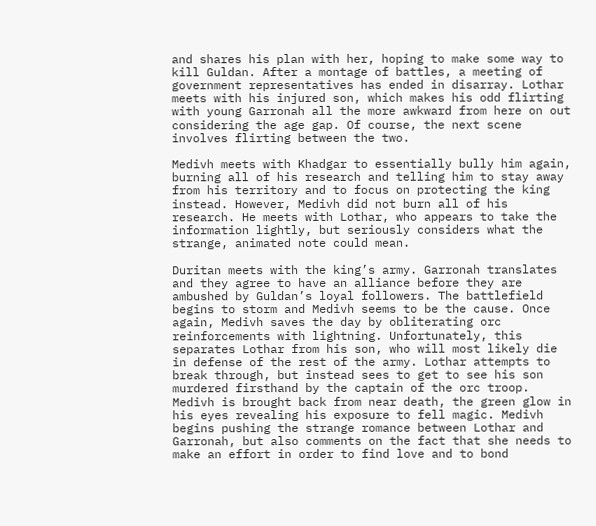and shares his plan with her, hoping to make some way to kill Guldan. After a montage of battles, a meeting of government representatives has ended in disarray. Lothar meets with his injured son, which makes his odd flirting with young Garronah all the more awkward from here on out considering the age gap. Of course, the next scene involves flirting between the two.

Medivh meets with Khadgar to essentially bully him again, burning all of his research and telling him to stay away from his territory and to focus on protecting the king instead. However, Medivh did not burn all of his research. He meets with Lothar, who appears to take the information lightly, but seriously considers what the strange, animated note could mean.

Duritan meets with the king’s army. Garronah translates and they agree to have an alliance before they are ambushed by Guldan’s loyal followers. The battlefield begins to storm and Medivh seems to be the cause. Once again, Medivh saves the day by obliterating orc reinforcements with lightning. Unfortunately, this separates Lothar from his son, who will most likely die in defense of the rest of the army. Lothar attempts to break through, but instead sees to get to see his son murdered firsthand by the captain of the orc troop. Medivh is brought back from near death, the green glow in his eyes revealing his exposure to fell magic. Medivh begins pushing the strange romance between Lothar and Garronah, but also comments on the fact that she needs to make an effort in order to find love and to bond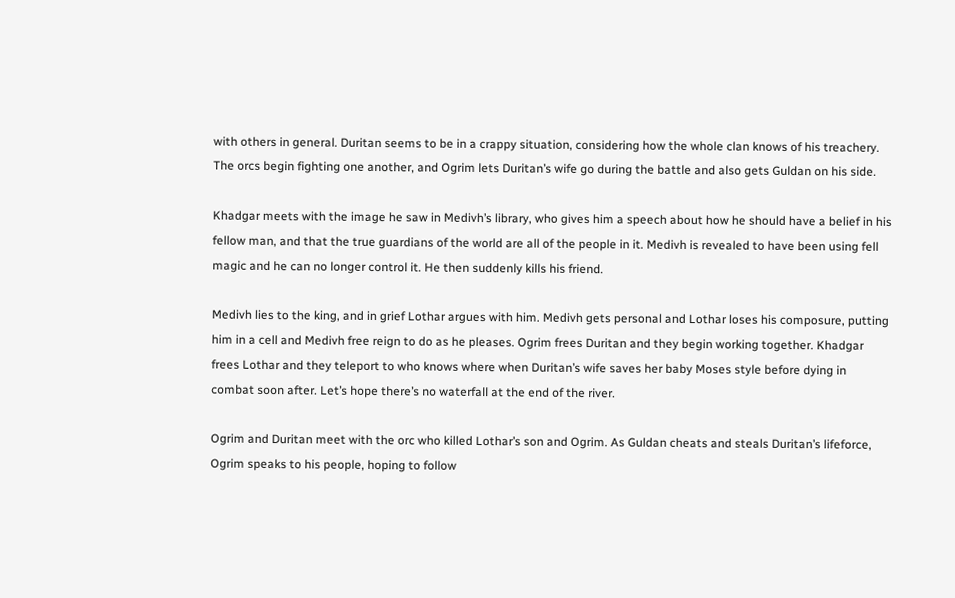with others in general. Duritan seems to be in a crappy situation, considering how the whole clan knows of his treachery. The orcs begin fighting one another, and Ogrim lets Duritan’s wife go during the battle and also gets Guldan on his side.

Khadgar meets with the image he saw in Medivh’s library, who gives him a speech about how he should have a belief in his fellow man, and that the true guardians of the world are all of the people in it. Medivh is revealed to have been using fell magic and he can no longer control it. He then suddenly kills his friend.

Medivh lies to the king, and in grief Lothar argues with him. Medivh gets personal and Lothar loses his composure, putting him in a cell and Medivh free reign to do as he pleases. Ogrim frees Duritan and they begin working together. Khadgar frees Lothar and they teleport to who knows where when Duritan’s wife saves her baby Moses style before dying in combat soon after. Let’s hope there’s no waterfall at the end of the river.

Ogrim and Duritan meet with the orc who killed Lothar’s son and Ogrim. As Guldan cheats and steals Duritan’s lifeforce, Ogrim speaks to his people, hoping to follow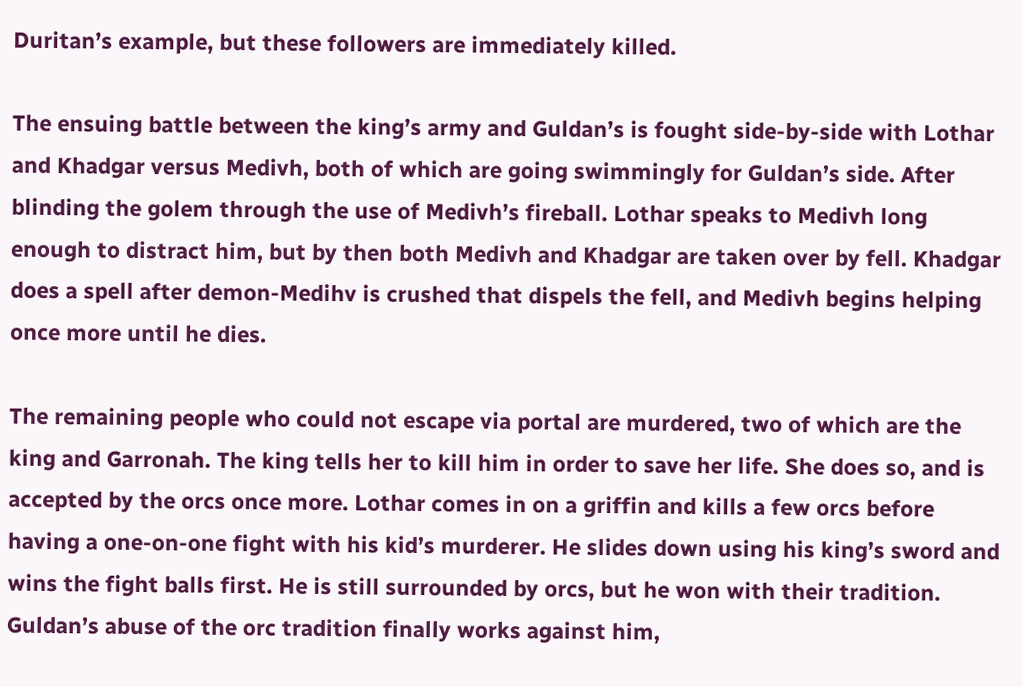Duritan’s example, but these followers are immediately killed.

The ensuing battle between the king’s army and Guldan’s is fought side-by-side with Lothar and Khadgar versus Medivh, both of which are going swimmingly for Guldan’s side. After blinding the golem through the use of Medivh’s fireball. Lothar speaks to Medivh long enough to distract him, but by then both Medivh and Khadgar are taken over by fell. Khadgar does a spell after demon-Medihv is crushed that dispels the fell, and Medivh begins helping once more until he dies.

The remaining people who could not escape via portal are murdered, two of which are the king and Garronah. The king tells her to kill him in order to save her life. She does so, and is accepted by the orcs once more. Lothar comes in on a griffin and kills a few orcs before having a one-on-one fight with his kid’s murderer. He slides down using his king’s sword and wins the fight balls first. He is still surrounded by orcs, but he won with their tradition. Guldan’s abuse of the orc tradition finally works against him,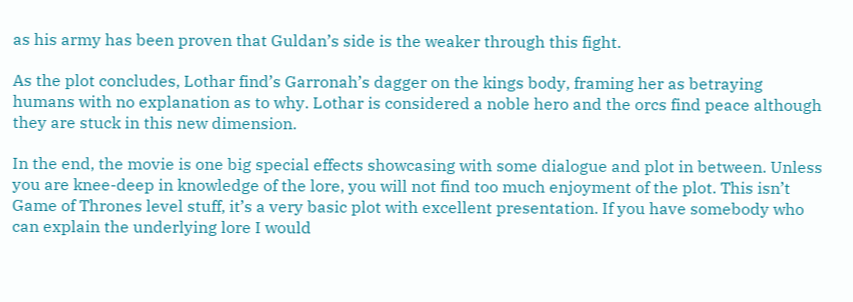as his army has been proven that Guldan’s side is the weaker through this fight.

As the plot concludes, Lothar find’s Garronah’s dagger on the kings body, framing her as betraying humans with no explanation as to why. Lothar is considered a noble hero and the orcs find peace although they are stuck in this new dimension.

In the end, the movie is one big special effects showcasing with some dialogue and plot in between. Unless you are knee-deep in knowledge of the lore, you will not find too much enjoyment of the plot. This isn’t Game of Thrones level stuff, it’s a very basic plot with excellent presentation. If you have somebody who can explain the underlying lore I would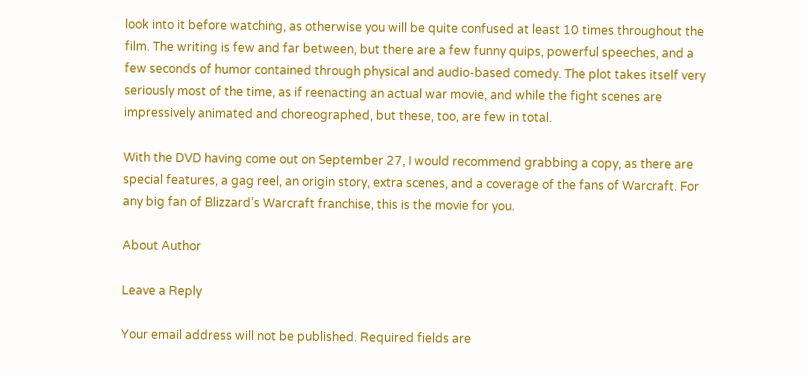look into it before watching, as otherwise you will be quite confused at least 10 times throughout the film. The writing is few and far between, but there are a few funny quips, powerful speeches, and a few seconds of humor contained through physical and audio-based comedy. The plot takes itself very seriously most of the time, as if reenacting an actual war movie, and while the fight scenes are impressively animated and choreographed, but these, too, are few in total.

With the DVD having come out on September 27, I would recommend grabbing a copy, as there are special features, a gag reel, an origin story, extra scenes, and a coverage of the fans of Warcraft. For any big fan of Blizzard’s Warcraft franchise, this is the movie for you.

About Author

Leave a Reply

Your email address will not be published. Required fields are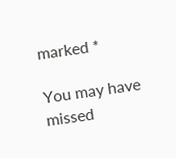marked *

You may have missed